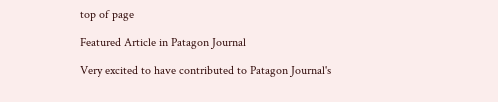top of page

Featured Article in Patagon Journal

Very excited to have contributed to Patagon Journal's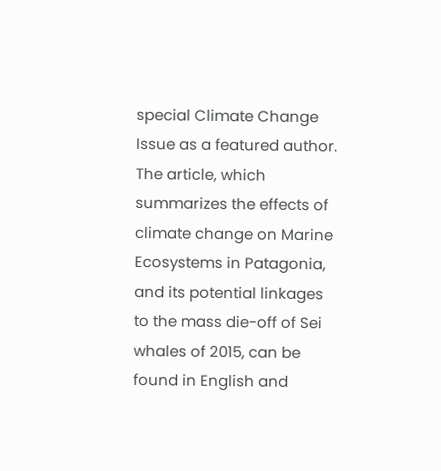special Climate Change Issue as a featured author. The article, which summarizes the effects of climate change on Marine Ecosystems in Patagonia, and its potential linkages to the mass die-off of Sei whales of 2015, can be found in English and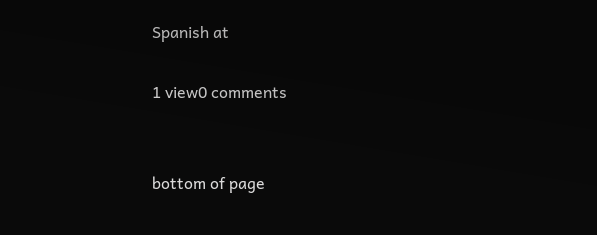Spanish at

1 view0 comments


bottom of page